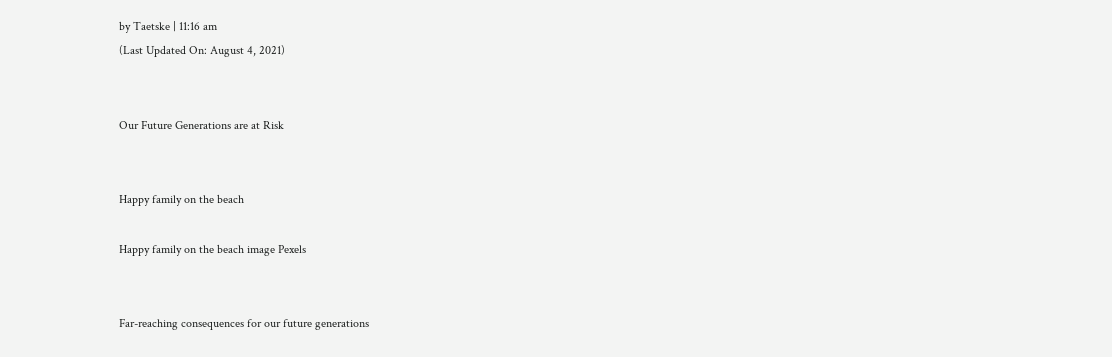by Taetske | 11:16 am
(Last Updated On: August 4, 2021)


Our Future Generations are at Risk


Happy family on the beach

Happy family on the beach image Pexels


Far-reaching consequences for our future generations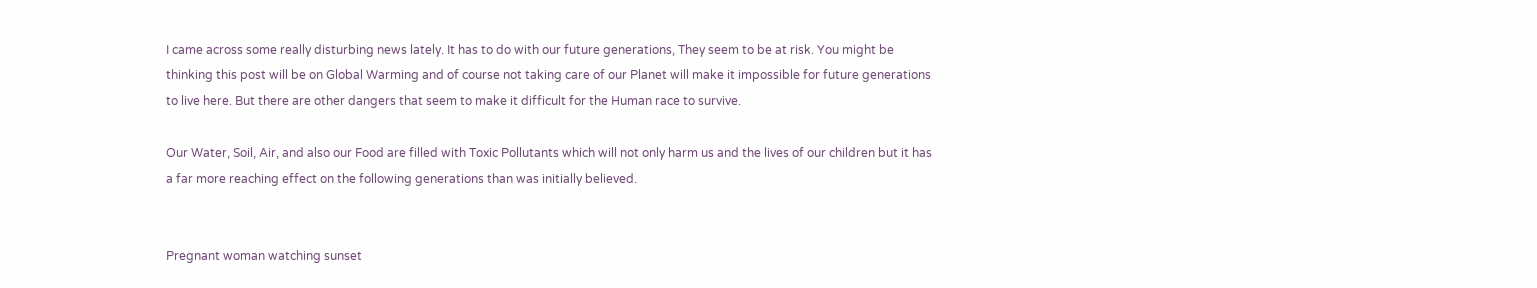I came across some really disturbing news lately. It has to do with our future generations, They seem to be at risk. You might be thinking this post will be on Global Warming and of course not taking care of our Planet will make it impossible for future generations to live here. But there are other dangers that seem to make it difficult for the Human race to survive.

Our Water, Soil, Air, and also our Food are filled with Toxic Pollutants which will not only harm us and the lives of our children but it has a far more reaching effect on the following generations than was initially believed.


Pregnant woman watching sunset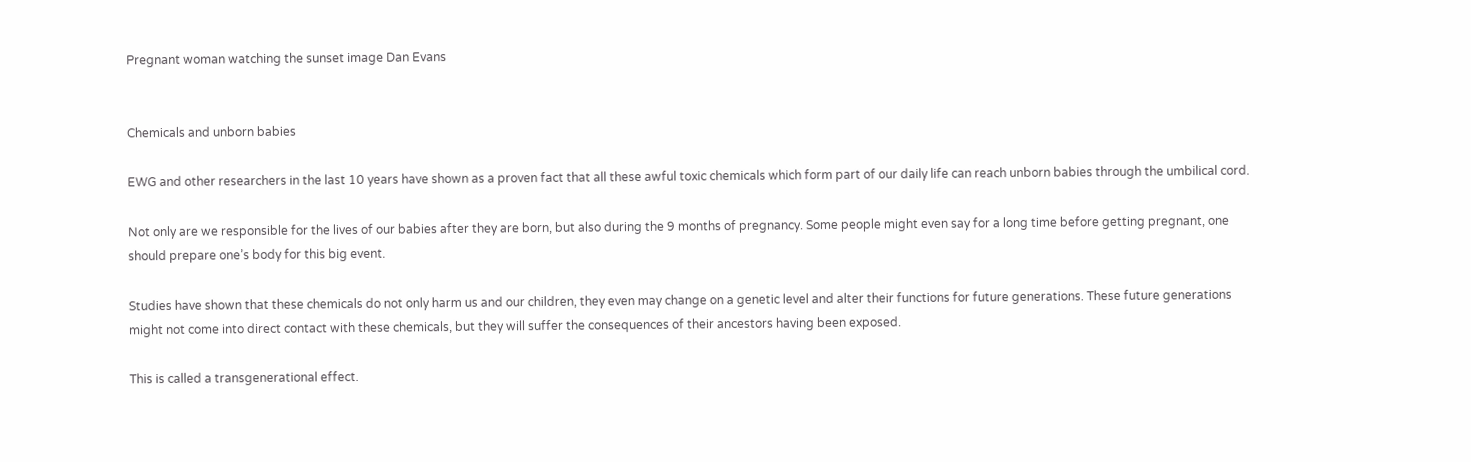Pregnant woman watching the sunset image Dan Evans


Chemicals and unborn babies

EWG and other researchers in the last 10 years have shown as a proven fact that all these awful toxic chemicals which form part of our daily life can reach unborn babies through the umbilical cord.

Not only are we responsible for the lives of our babies after they are born, but also during the 9 months of pregnancy. Some people might even say for a long time before getting pregnant, one should prepare one’s body for this big event.

Studies have shown that these chemicals do not only harm us and our children, they even may change on a genetic level and alter their functions for future generations. These future generations might not come into direct contact with these chemicals, but they will suffer the consequences of their ancestors having been exposed.

This is called a transgenerational effect.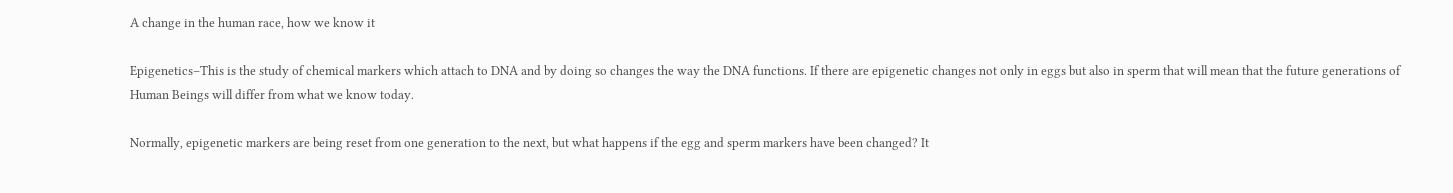A change in the human race, how we know it

Epigenetics–This is the study of chemical markers which attach to DNA and by doing so changes the way the DNA functions. If there are epigenetic changes not only in eggs but also in sperm that will mean that the future generations of Human Beings will differ from what we know today.

Normally, epigenetic markers are being reset from one generation to the next, but what happens if the egg and sperm markers have been changed? It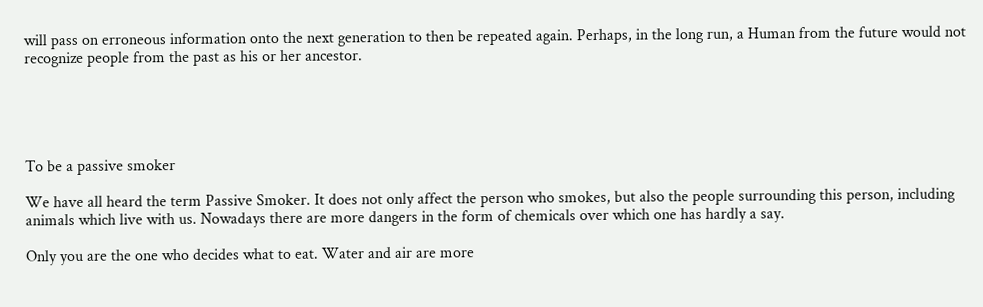will pass on erroneous information onto the next generation to then be repeated again. Perhaps, in the long run, a Human from the future would not recognize people from the past as his or her ancestor.





To be a passive smoker

We have all heard the term Passive Smoker. It does not only affect the person who smokes, but also the people surrounding this person, including animals which live with us. Nowadays there are more dangers in the form of chemicals over which one has hardly a say.

Only you are the one who decides what to eat. Water and air are more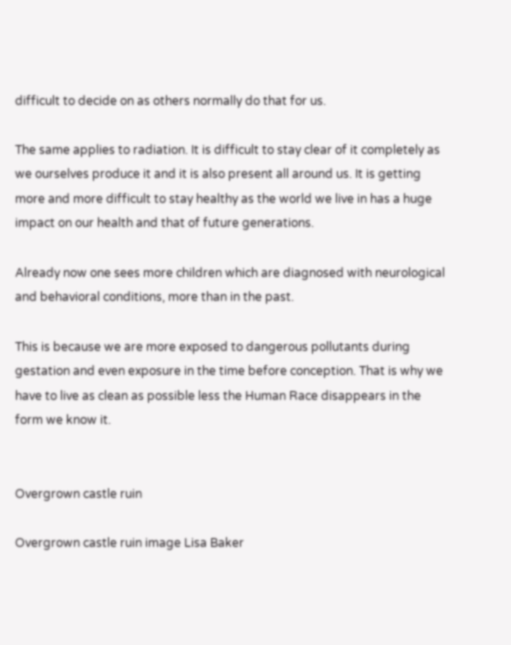difficult to decide on as others normally do that for us.

The same applies to radiation. It is difficult to stay clear of it completely as we ourselves produce it and it is also present all around us. It is getting more and more difficult to stay healthy as the world we live in has a huge impact on our health and that of future generations.

Already now one sees more children which are diagnosed with neurological and behavioral conditions, more than in the past.

This is because we are more exposed to dangerous pollutants during gestation and even exposure in the time before conception. That is why we have to live as clean as possible less the Human Race disappears in the form we know it.


Overgrown castle ruin

Overgrown castle ruin image Lisa Baker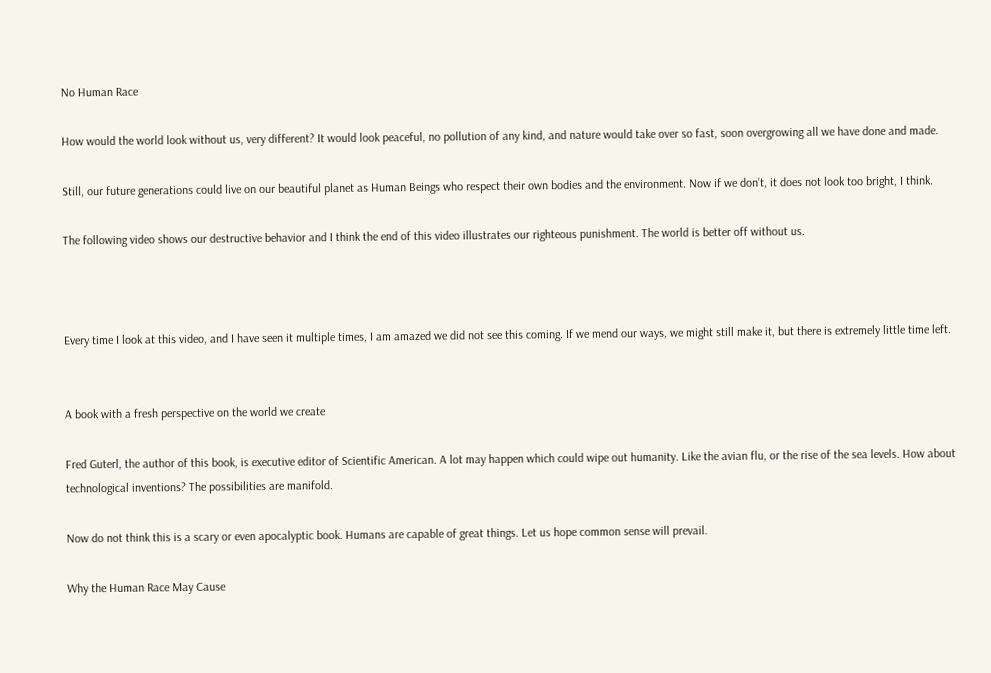No Human Race

How would the world look without us, very different? It would look peaceful, no pollution of any kind, and nature would take over so fast, soon overgrowing all we have done and made.

Still, our future generations could live on our beautiful planet as Human Beings who respect their own bodies and the environment. Now if we don’t, it does not look too bright, I think.

The following video shows our destructive behavior and I think the end of this video illustrates our righteous punishment. The world is better off without us.



Every time I look at this video, and I have seen it multiple times, I am amazed we did not see this coming. If we mend our ways, we might still make it, but there is extremely little time left.


A book with a fresh perspective on the world we create

Fred Guterl, the author of this book, is executive editor of Scientific American. A lot may happen which could wipe out humanity. Like the avian flu, or the rise of the sea levels. How about technological inventions? The possibilities are manifold.

Now do not think this is a scary or even apocalyptic book. Humans are capable of great things. Let us hope common sense will prevail.

Why the Human Race May Cause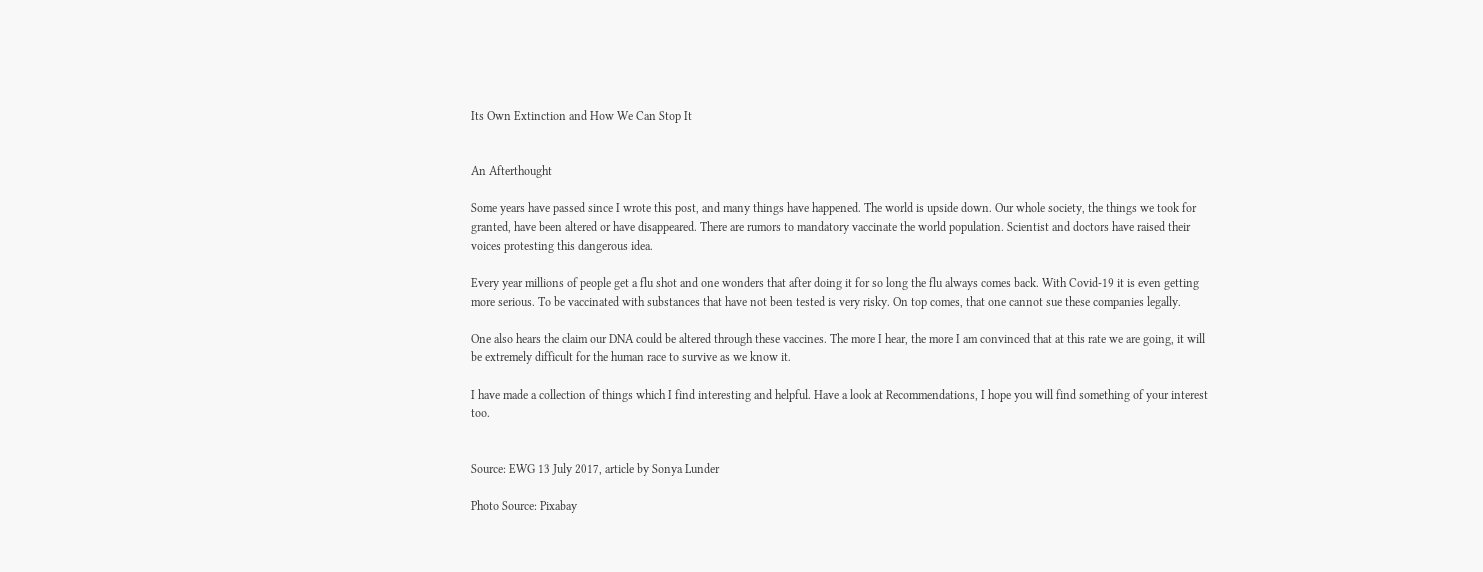Its Own Extinction and How We Can Stop It


An Afterthought

Some years have passed since I wrote this post, and many things have happened. The world is upside down. Our whole society, the things we took for granted, have been altered or have disappeared. There are rumors to mandatory vaccinate the world population. Scientist and doctors have raised their voices protesting this dangerous idea.

Every year millions of people get a flu shot and one wonders that after doing it for so long the flu always comes back. With Covid-19 it is even getting more serious. To be vaccinated with substances that have not been tested is very risky. On top comes, that one cannot sue these companies legally.

One also hears the claim our DNA could be altered through these vaccines. The more I hear, the more I am convinced that at this rate we are going, it will be extremely difficult for the human race to survive as we know it.

I have made a collection of things which I find interesting and helpful. Have a look at Recommendations, I hope you will find something of your interest too.


Source: EWG 13 July 2017, article by Sonya Lunder

Photo Source: Pixabay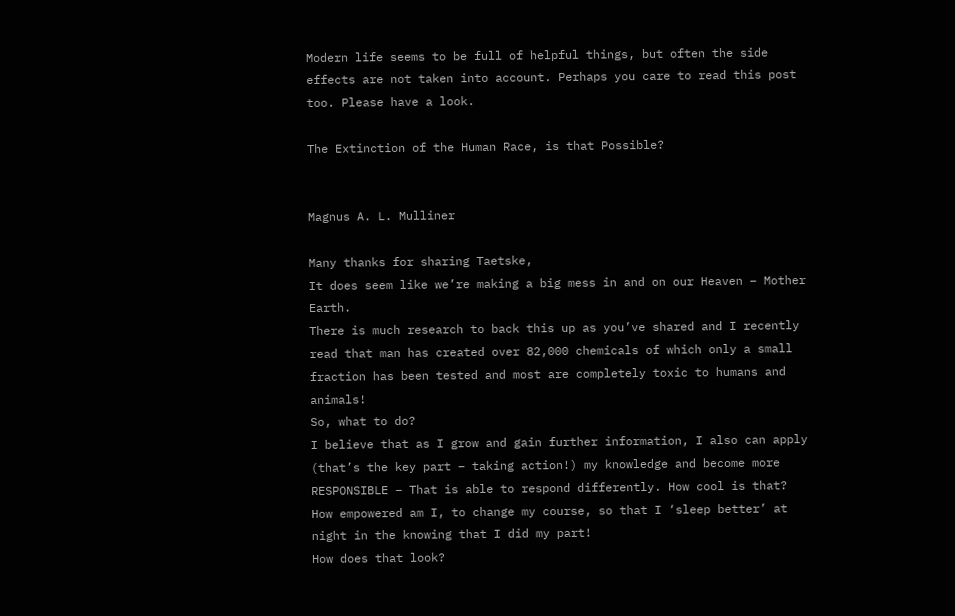Modern life seems to be full of helpful things, but often the side effects are not taken into account. Perhaps you care to read this post too. Please have a look.

The Extinction of the Human Race, is that Possible?


Magnus A. L. Mulliner

Many thanks for sharing Taetske,
It does seem like we’re making a big mess in and on our Heaven – Mother Earth.
There is much research to back this up as you’ve shared and I recently read that man has created over 82,000 chemicals of which only a small fraction has been tested and most are completely toxic to humans and animals!
So, what to do?
I believe that as I grow and gain further information, I also can apply (that’s the key part – taking action!) my knowledge and become more RESPONSIBLE – That is able to respond differently. How cool is that? How empowered am I, to change my course, so that I ‘sleep better’ at night in the knowing that I did my part!
How does that look?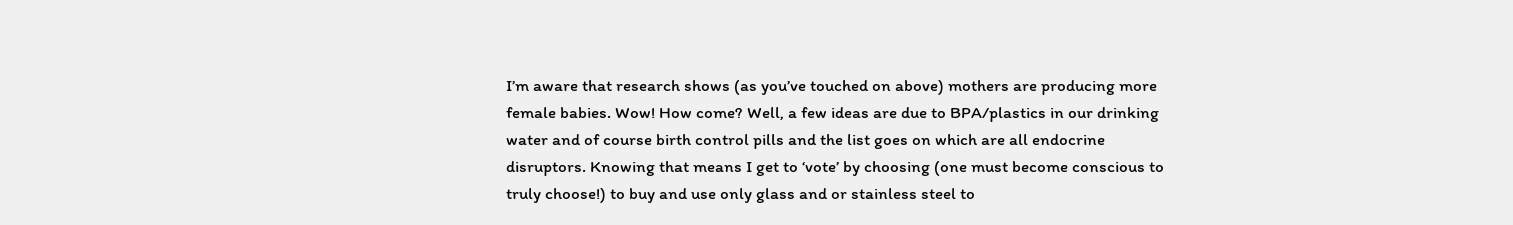I’m aware that research shows (as you’ve touched on above) mothers are producing more female babies. Wow! How come? Well, a few ideas are due to BPA/plastics in our drinking water and of course birth control pills and the list goes on which are all endocrine disruptors. Knowing that means I get to ‘vote’ by choosing (one must become conscious to truly choose!) to buy and use only glass and or stainless steel to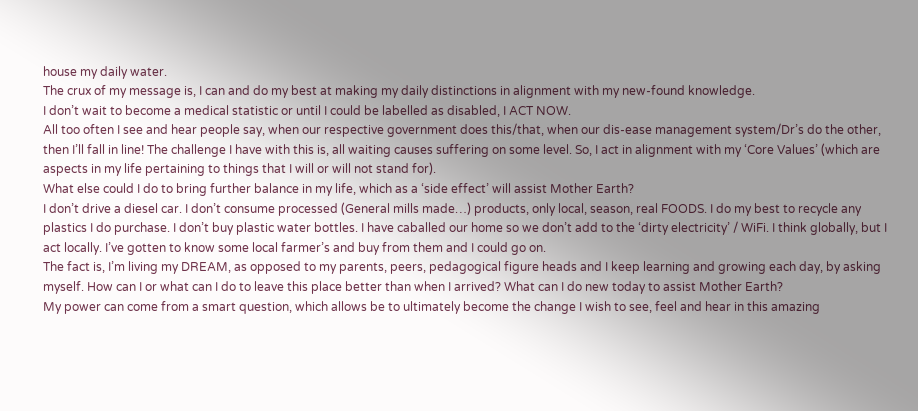house my daily water.
The crux of my message is, I can and do my best at making my daily distinctions in alignment with my new-found knowledge.
I don’t wait to become a medical statistic or until I could be labelled as disabled, I ACT NOW.
All too often I see and hear people say, when our respective government does this/that, when our dis-ease management system/Dr’s do the other, then I’ll fall in line! The challenge I have with this is, all waiting causes suffering on some level. So, I act in alignment with my ‘Core Values’ (which are aspects in my life pertaining to things that I will or will not stand for).
What else could I do to bring further balance in my life, which as a ‘side effect’ will assist Mother Earth?
I don’t drive a diesel car. I don’t consume processed (General mills made…) products, only local, season, real FOODS. I do my best to recycle any plastics I do purchase. I don’t buy plastic water bottles. I have caballed our home so we don’t add to the ‘dirty electricity’ / WiFi. I think globally, but I act locally. I’ve gotten to know some local farmer’s and buy from them and I could go on.
The fact is, I’m living my DREAM, as opposed to my parents, peers, pedagogical figure heads and I keep learning and growing each day, by asking myself. How can I or what can I do to leave this place better than when I arrived? What can I do new today to assist Mother Earth?
My power can come from a smart question, which allows be to ultimately become the change I wish to see, feel and hear in this amazing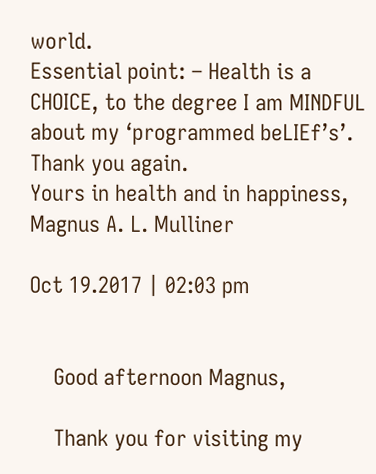world.
Essential point: – Health is a CHOICE, to the degree I am MINDFUL about my ‘programmed beLIEf’s’.
Thank you again.
Yours in health and in happiness,
Magnus A. L. Mulliner

Oct 19.2017 | 02:03 pm


    Good afternoon Magnus,

    Thank you for visiting my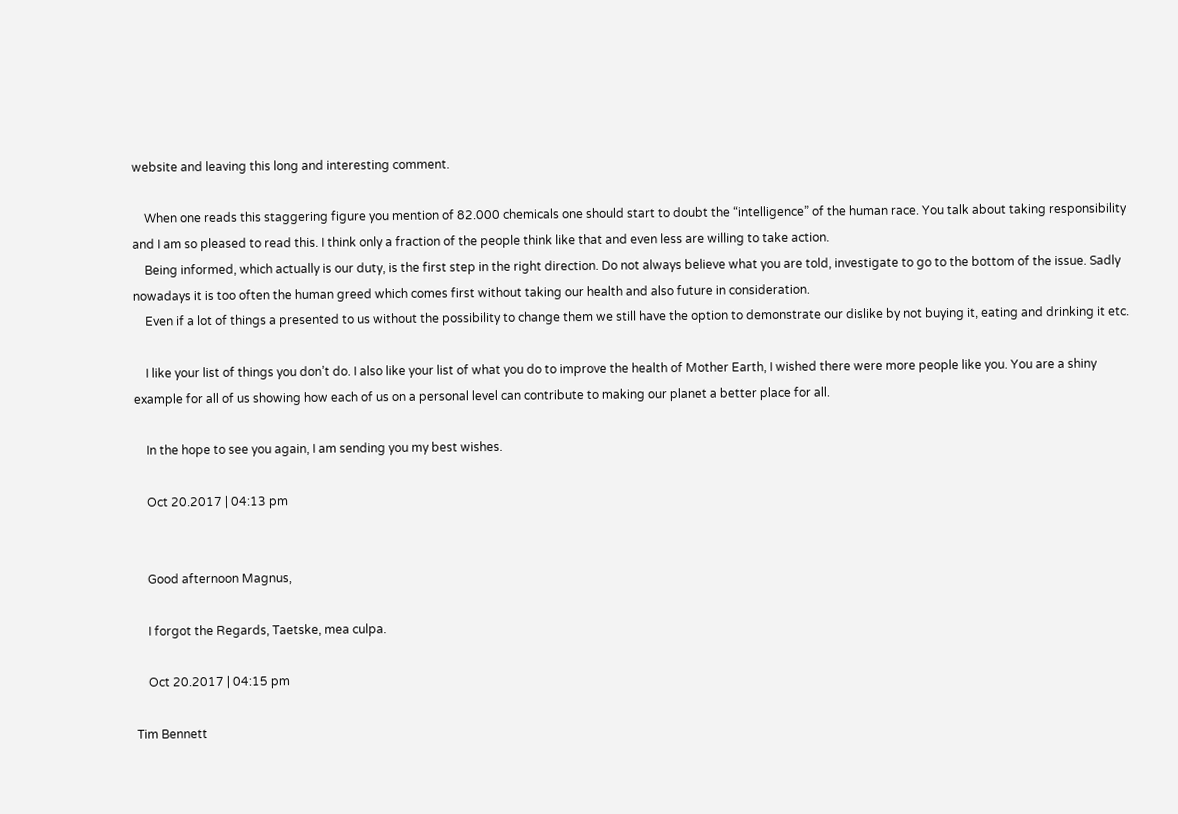website and leaving this long and interesting comment.

    When one reads this staggering figure you mention of 82.000 chemicals one should start to doubt the “intelligence” of the human race. You talk about taking responsibility and I am so pleased to read this. I think only a fraction of the people think like that and even less are willing to take action.
    Being informed, which actually is our duty, is the first step in the right direction. Do not always believe what you are told, investigate to go to the bottom of the issue. Sadly nowadays it is too often the human greed which comes first without taking our health and also future in consideration.
    Even if a lot of things a presented to us without the possibility to change them we still have the option to demonstrate our dislike by not buying it, eating and drinking it etc.

    I like your list of things you don’t do. I also like your list of what you do to improve the health of Mother Earth, I wished there were more people like you. You are a shiny example for all of us showing how each of us on a personal level can contribute to making our planet a better place for all.

    In the hope to see you again, I am sending you my best wishes.

    Oct 20.2017 | 04:13 pm


    Good afternoon Magnus,

    I forgot the Regards, Taetske, mea culpa.

    Oct 20.2017 | 04:15 pm

Tim Bennett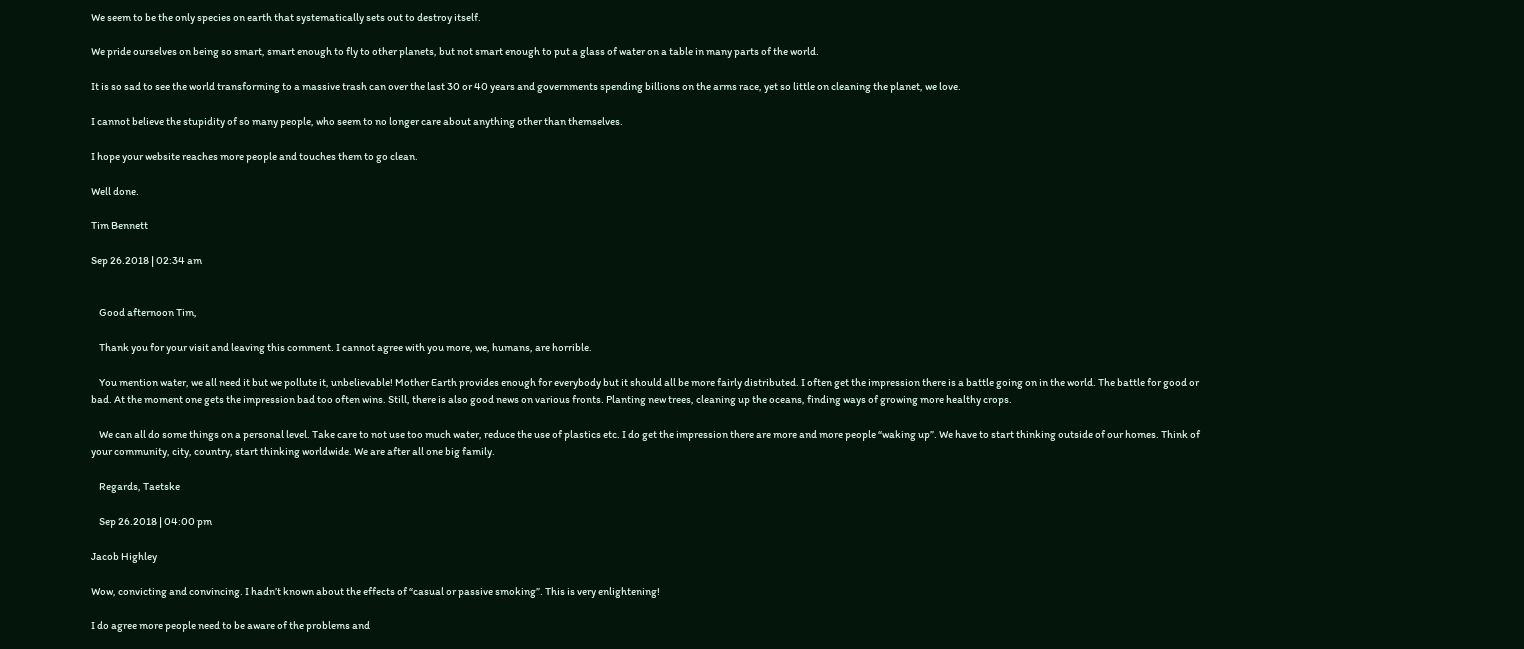We seem to be the only species on earth that systematically sets out to destroy itself.

We pride ourselves on being so smart, smart enough to fly to other planets, but not smart enough to put a glass of water on a table in many parts of the world.

It is so sad to see the world transforming to a massive trash can over the last 30 or 40 years and governments spending billions on the arms race, yet so little on cleaning the planet, we love.

I cannot believe the stupidity of so many people, who seem to no longer care about anything other than themselves.

I hope your website reaches more people and touches them to go clean.

Well done.

Tim Bennett

Sep 26.2018 | 02:34 am


    Good afternoon Tim,

    Thank you for your visit and leaving this comment. I cannot agree with you more, we, humans, are horrible.

    You mention water, we all need it but we pollute it, unbelievable! Mother Earth provides enough for everybody but it should all be more fairly distributed. I often get the impression there is a battle going on in the world. The battle for good or bad. At the moment one gets the impression bad too often wins. Still, there is also good news on various fronts. Planting new trees, cleaning up the oceans, finding ways of growing more healthy crops.

    We can all do some things on a personal level. Take care to not use too much water, reduce the use of plastics etc. I do get the impression there are more and more people “waking up”. We have to start thinking outside of our homes. Think of your community, city, country, start thinking worldwide. We are after all one big family.

    Regards, Taetske

    Sep 26.2018 | 04:00 pm

Jacob Highley

Wow, convicting and convincing. I hadn’t known about the effects of “casual or passive smoking”. This is very enlightening!

I do agree more people need to be aware of the problems and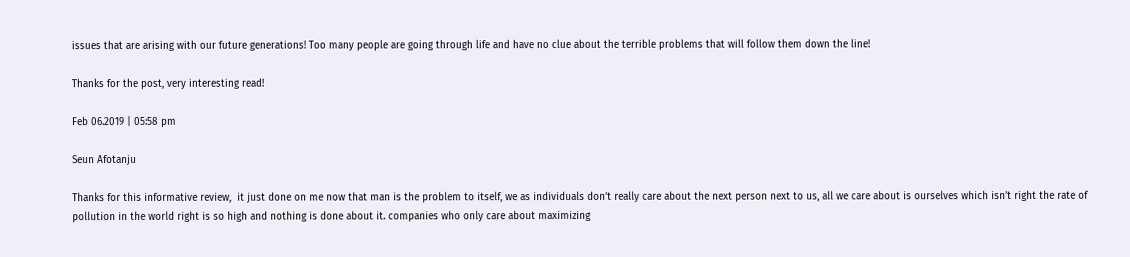issues that are arising with our future generations! Too many people are going through life and have no clue about the terrible problems that will follow them down the line!

Thanks for the post, very interesting read!

Feb 06.2019 | 05:58 pm

Seun Afotanju

Thanks for this informative review,  it just done on me now that man is the problem to itself, we as individuals don’t really care about the next person next to us, all we care about is ourselves which isn’t right the rate of pollution in the world right is so high and nothing is done about it. companies who only care about maximizing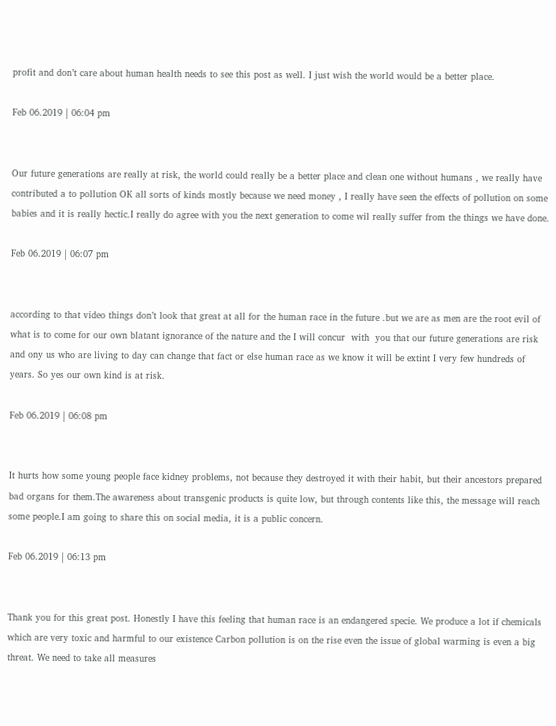profit and don’t care about human health needs to see this post as well. I just wish the world would be a better place.

Feb 06.2019 | 06:04 pm


Our future generations are really at risk, the world could really be a better place and clean one without humans , we really have contributed a to pollution OK all sorts of kinds mostly because we need money , I really have seen the effects of pollution on some babies and it is really hectic.I really do agree with you the next generation to come wil really suffer from the things we have done.

Feb 06.2019 | 06:07 pm


according to that video things don’t look that great at all for the human race in the future .but we are as men are the root evil of what is to come for our own blatant ignorance of the nature and the I will concur  with  you that our future generations are risk and ony us who are living to day can change that fact or else human race as we know it will be extint I very few hundreds of years. So yes our own kind is at risk.

Feb 06.2019 | 06:08 pm


It hurts how some young people face kidney problems, not because they destroyed it with their habit, but their ancestors prepared bad organs for them.The awareness about transgenic products is quite low, but through contents like this, the message will reach some people.I am going to share this on social media, it is a public concern.

Feb 06.2019 | 06:13 pm


Thank you for this great post. Honestly I have this feeling that human race is an endangered specie. We produce a lot if chemicals which are very toxic and harmful to our existence Carbon pollution is on the rise even the issue of global warming is even a big threat. We need to take all measures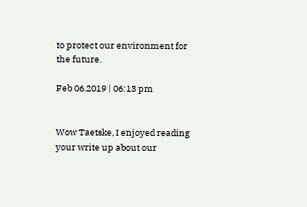to protect our environment for the future.

Feb 06.2019 | 06:13 pm


Wow Taetske, I enjoyed reading your write up about our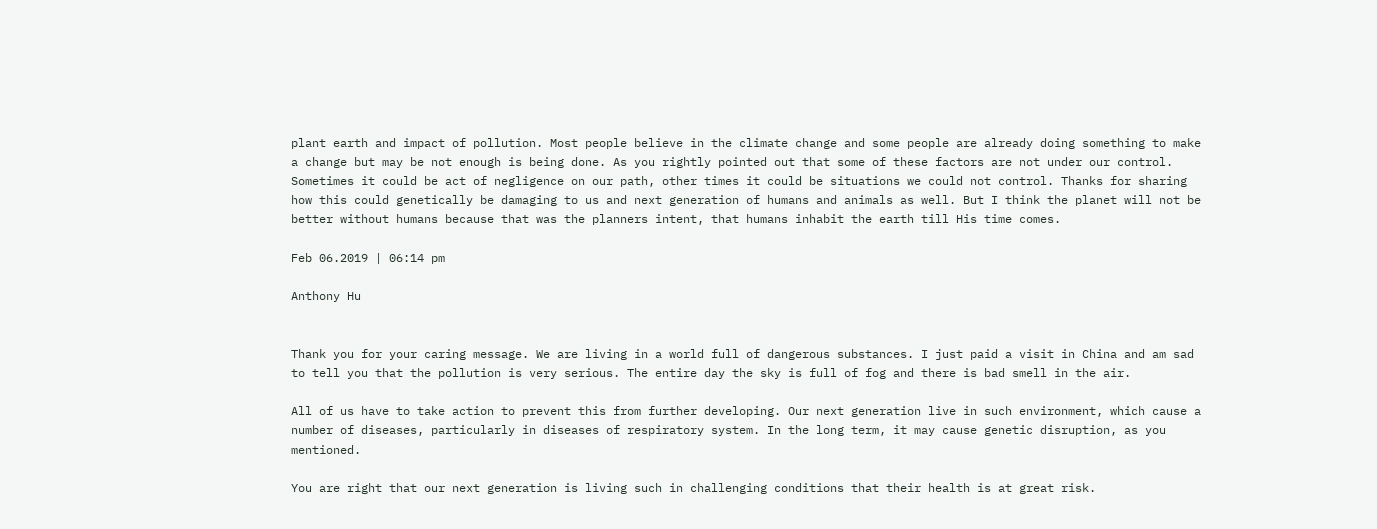plant earth and impact of pollution. Most people believe in the climate change and some people are already doing something to make a change but may be not enough is being done. As you rightly pointed out that some of these factors are not under our control. Sometimes it could be act of negligence on our path, other times it could be situations we could not control. Thanks for sharing how this could genetically be damaging to us and next generation of humans and animals as well. But I think the planet will not be better without humans because that was the planners intent, that humans inhabit the earth till His time comes.

Feb 06.2019 | 06:14 pm

Anthony Hu


Thank you for your caring message. We are living in a world full of dangerous substances. I just paid a visit in China and am sad to tell you that the pollution is very serious. The entire day the sky is full of fog and there is bad smell in the air.

All of us have to take action to prevent this from further developing. Our next generation live in such environment, which cause a number of diseases, particularly in diseases of respiratory system. In the long term, it may cause genetic disruption, as you mentioned.

You are right that our next generation is living such in challenging conditions that their health is at great risk.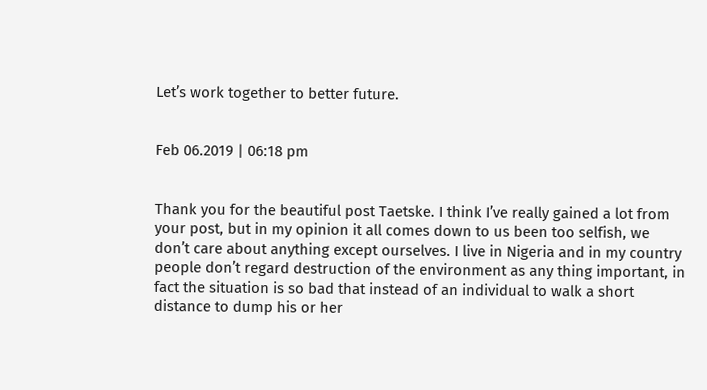Let’s work together to better future.


Feb 06.2019 | 06:18 pm


Thank you for the beautiful post Taetske. I think I’ve really gained a lot from your post, but in my opinion it all comes down to us been too selfish, we don’t care about anything except ourselves. I live in Nigeria and in my country people don’t regard destruction of the environment as any thing important, in fact the situation is so bad that instead of an individual to walk a short distance to dump his or her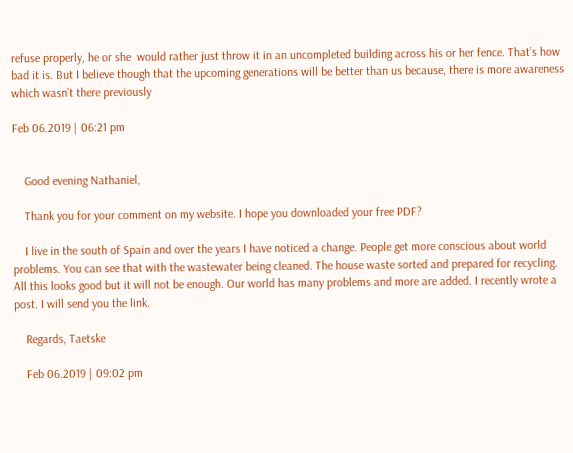refuse properly, he or she  would rather just throw it in an uncompleted building across his or her fence. That’s how bad it is. But I believe though that the upcoming generations will be better than us because, there is more awareness which wasn’t there previously

Feb 06.2019 | 06:21 pm


    Good evening Nathaniel,

    Thank you for your comment on my website. I hope you downloaded your free PDF?

    I live in the south of Spain and over the years I have noticed a change. People get more conscious about world problems. You can see that with the wastewater being cleaned. The house waste sorted and prepared for recycling. All this looks good but it will not be enough. Our world has many problems and more are added. I recently wrote a post. I will send you the link.

    Regards, Taetske

    Feb 06.2019 | 09:02 pm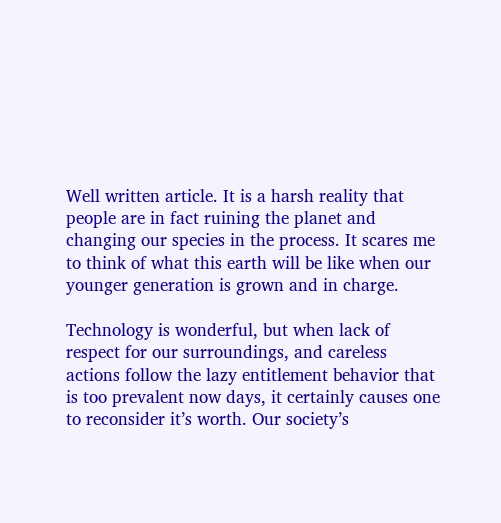Well written article. It is a harsh reality that people are in fact ruining the planet and changing our species in the process. It scares me to think of what this earth will be like when our younger generation is grown and in charge.

Technology is wonderful, but when lack of respect for our surroundings, and careless actions follow the lazy entitlement behavior that is too prevalent now days, it certainly causes one to reconsider it’s worth. Our society’s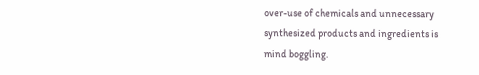over-use of chemicals and unnecessary synthesized products and ingredients is mind boggling.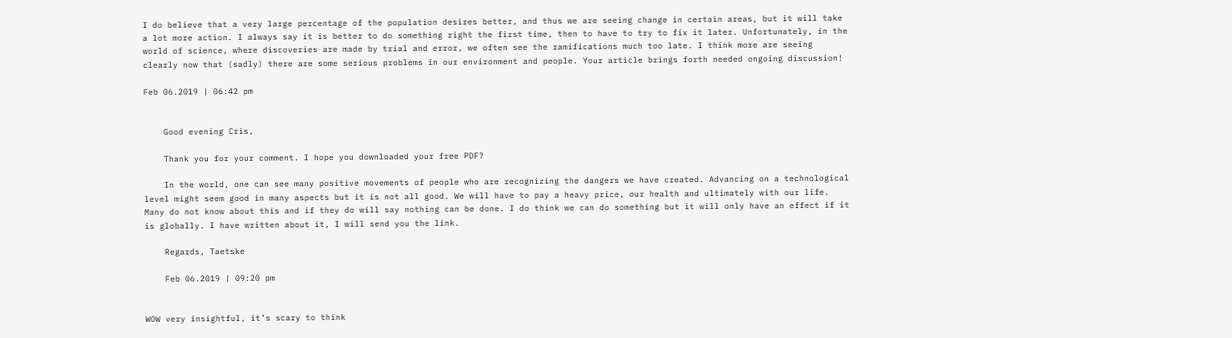I do believe that a very large percentage of the population desires better, and thus we are seeing change in certain areas, but it will take a lot more action. I always say it is better to do something right the first time, then to have to try to fix it later. Unfortunately, in the world of science, where discoveries are made by trial and error, we often see the ramifications much too late. I think more are seeing clearly now that (sadly) there are some serious problems in our environment and people. Your article brings forth needed ongoing discussion!

Feb 06.2019 | 06:42 pm


    Good evening Cris,

    Thank you for your comment. I hope you downloaded your free PDF?

    In the world, one can see many positive movements of people who are recognizing the dangers we have created. Advancing on a technological level might seem good in many aspects but it is not all good. We will have to pay a heavy price, our health and ultimately with our life. Many do not know about this and if they do will say nothing can be done. I do think we can do something but it will only have an effect if it is globally. I have written about it, I will send you the link.

    Regards, Taetske

    Feb 06.2019 | 09:20 pm


WOW very insightful, it’s scary to think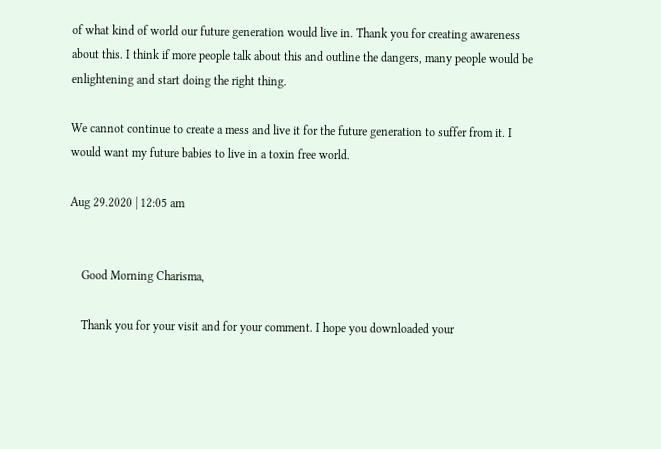of what kind of world our future generation would live in. Thank you for creating awareness about this. I think if more people talk about this and outline the dangers, many people would be enlightening and start doing the right thing.

We cannot continue to create a mess and live it for the future generation to suffer from it. I would want my future babies to live in a toxin free world.

Aug 29.2020 | 12:05 am


    Good Morning Charisma,

    Thank you for your visit and for your comment. I hope you downloaded your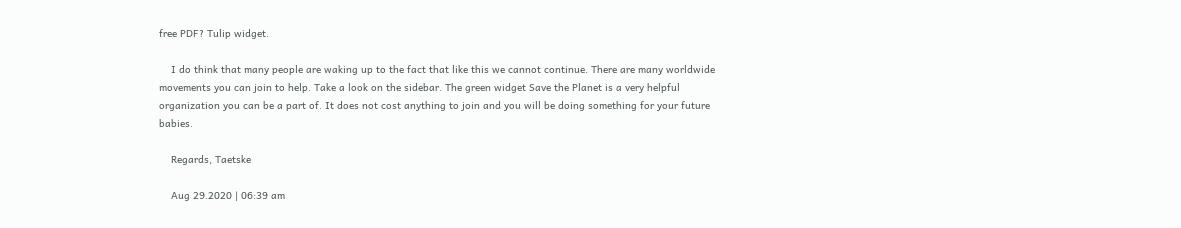free PDF? Tulip widget.

    I do think that many people are waking up to the fact that like this we cannot continue. There are many worldwide movements you can join to help. Take a look on the sidebar. The green widget Save the Planet is a very helpful organization you can be a part of. It does not cost anything to join and you will be doing something for your future babies.

    Regards, Taetske

    Aug 29.2020 | 06:39 am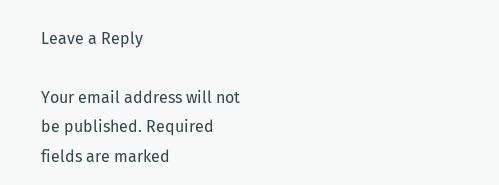Leave a Reply

Your email address will not be published. Required fields are marked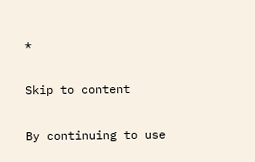*

Skip to content

By continuing to use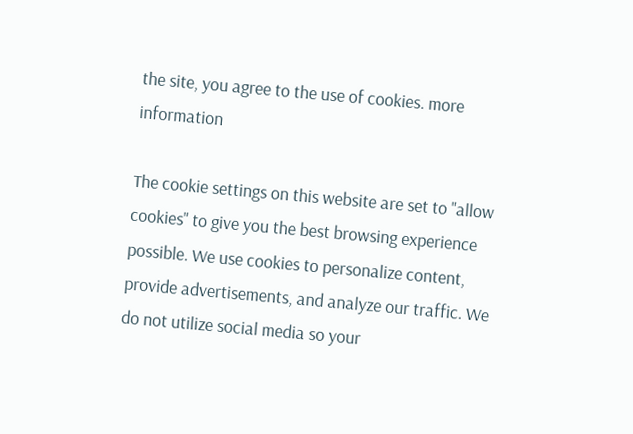the site, you agree to the use of cookies. more information

The cookie settings on this website are set to "allow cookies" to give you the best browsing experience possible. We use cookies to personalize content, provide advertisements, and analyze our traffic. We do not utilize social media so your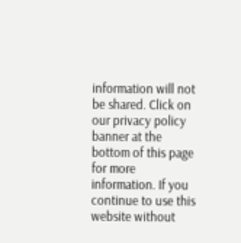information will not be shared. Click on our privacy policy banner at the bottom of this page for more information. If you continue to use this website without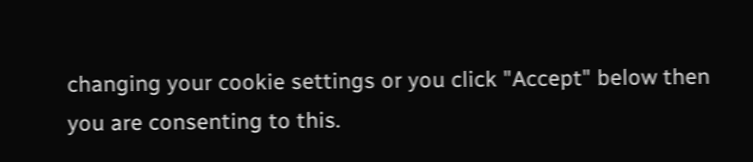changing your cookie settings or you click "Accept" below then you are consenting to this.